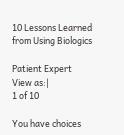10 Lessons Learned from Using Biologics

Patient Expert
View as:|
1 of 10

You have choices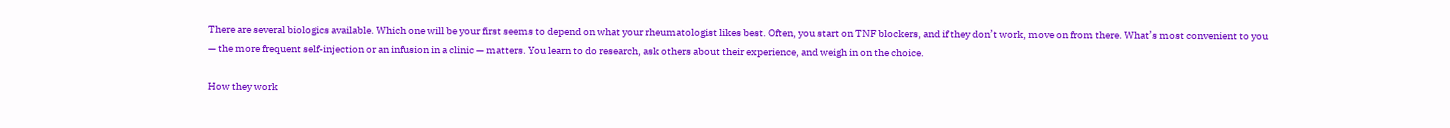There are several biologics available. Which one will be your first seems to depend on what your rheumatologist likes best. Often, you start on TNF blockers, and if they don’t work, move on from there. What’s most convenient to you — the more frequent self-injection or an infusion in a clinic — matters. You learn to do research, ask others about their experience, and weigh in on the choice.

How they work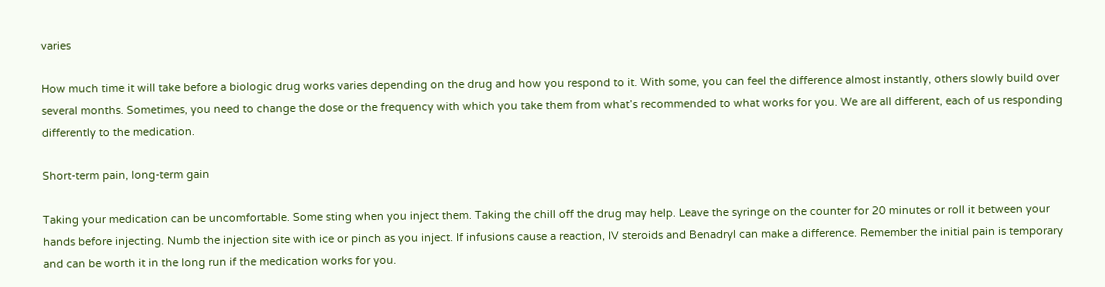varies

How much time it will take before a biologic drug works varies depending on the drug and how you respond to it. With some, you can feel the difference almost instantly, others slowly build over several months. Sometimes, you need to change the dose or the frequency with which you take them from what’s recommended to what works for you. We are all different, each of us responding differently to the medication.

Short-term pain, long-term gain

Taking your medication can be uncomfortable. Some sting when you inject them. Taking the chill off the drug may help. Leave the syringe on the counter for 20 minutes or roll it between your hands before injecting. Numb the injection site with ice or pinch as you inject. If infusions cause a reaction, IV steroids and Benadryl can make a difference. Remember the initial pain is temporary and can be worth it in the long run if the medication works for you.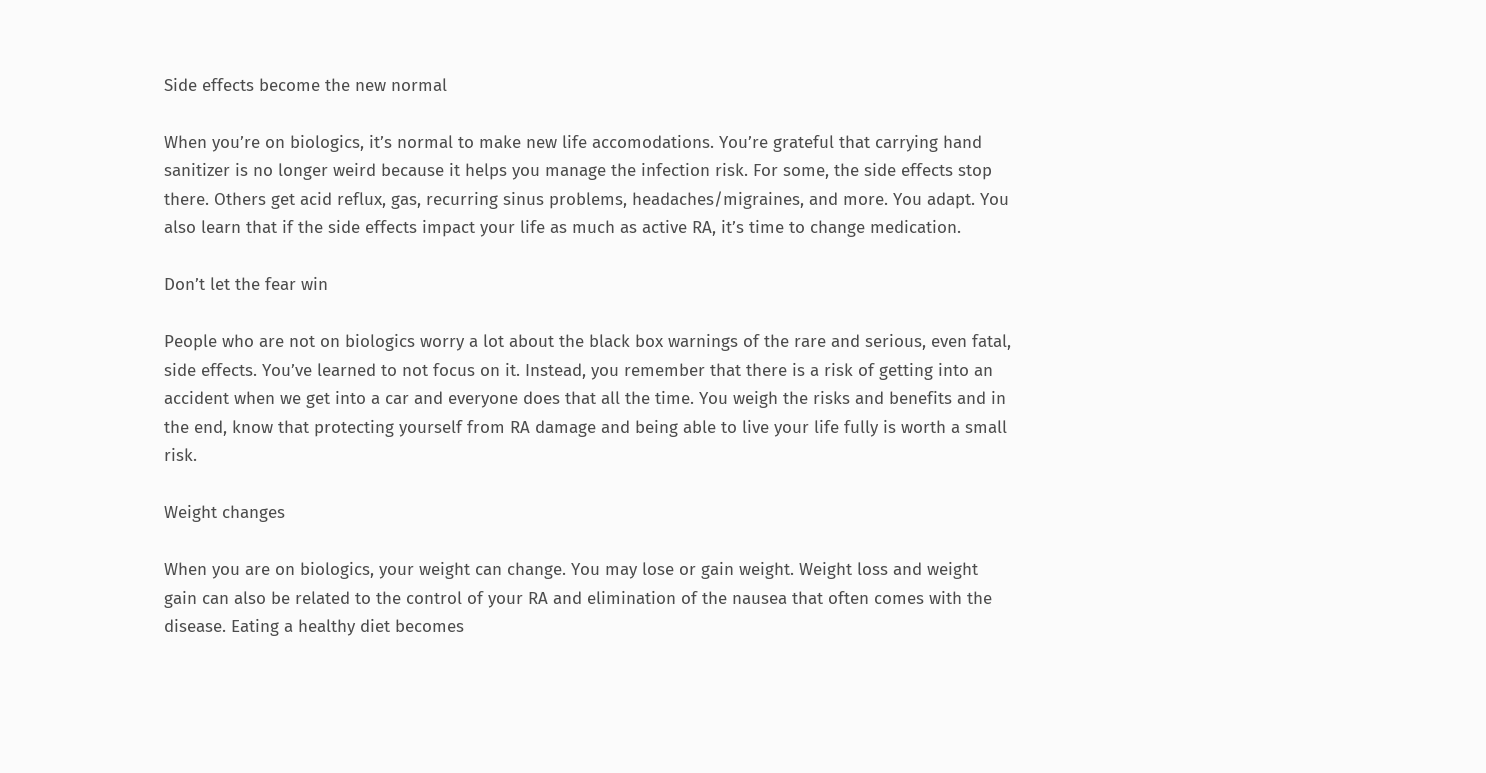Side effects become the new normal

When you’re on biologics, it’s normal to make new life accomodations. You’re grateful that carrying hand sanitizer is no longer weird because it helps you manage the infection risk. For some, the side effects stop there. Others get acid reflux, gas, recurring sinus problems, headaches/migraines, and more. You adapt. You also learn that if the side effects impact your life as much as active RA, it’s time to change medication.

Don’t let the fear win

People who are not on biologics worry a lot about the black box warnings of the rare and serious, even fatal, side effects. You’ve learned to not focus on it. Instead, you remember that there is a risk of getting into an accident when we get into a car and everyone does that all the time. You weigh the risks and benefits and in the end, know that protecting yourself from RA damage and being able to live your life fully is worth a small risk.

Weight changes

When you are on biologics, your weight can change. You may lose or gain weight. Weight loss and weight gain can also be related to the control of your RA and elimination of the nausea that often comes with the disease. Eating a healthy diet becomes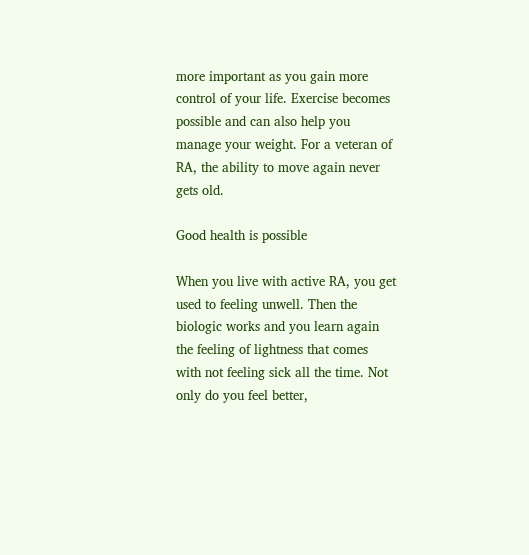more important as you gain more control of your life. Exercise becomes possible and can also help you manage your weight. For a veteran of RA, the ability to move again never gets old.

Good health is possible

When you live with active RA, you get used to feeling unwell. Then the biologic works and you learn again the feeling of lightness that comes with not feeling sick all the time. Not only do you feel better,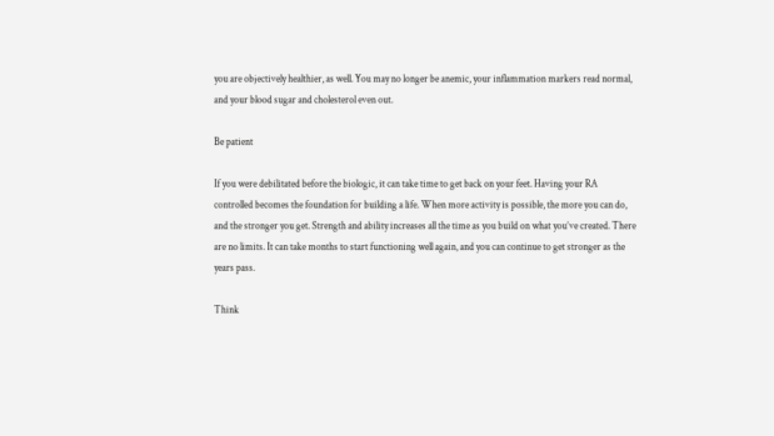you are objectively healthier, as well. You may no longer be anemic, your inflammation markers read normal, and your blood sugar and cholesterol even out.

Be patient

If you were debilitated before the biologic, it can take time to get back on your feet. Having your RA controlled becomes the foundation for building a life. When more activity is possible, the more you can do, and the stronger you get. Strength and ability increases all the time as you build on what you’ve created. There are no limits. It can take months to start functioning well again, and you can continue to get stronger as the years pass.

Think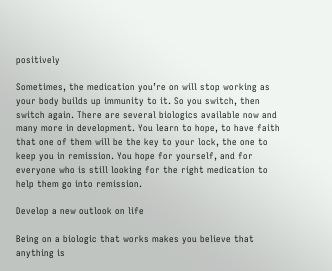positively

Sometimes, the medication you’re on will stop working as your body builds up immunity to it. So you switch, then switch again. There are several biologics available now and many more in development. You learn to hope, to have faith that one of them will be the key to your lock, the one to keep you in remission. You hope for yourself, and for everyone who is still looking for the right medication to help them go into remission.

Develop a new outlook on life

Being on a biologic that works makes you believe that anything is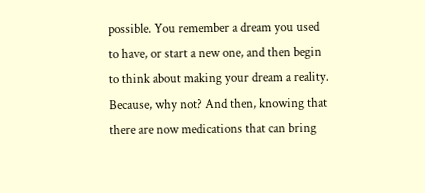possible. You remember a dream you used to have, or start a new one, and then begin to think about making your dream a reality. Because, why not? And then, knowing that there are now medications that can bring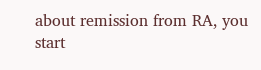about remission from RA, you start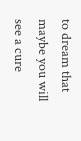to dream that maybe you will see a cure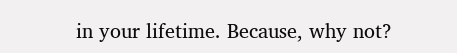in your lifetime. Because, why not?